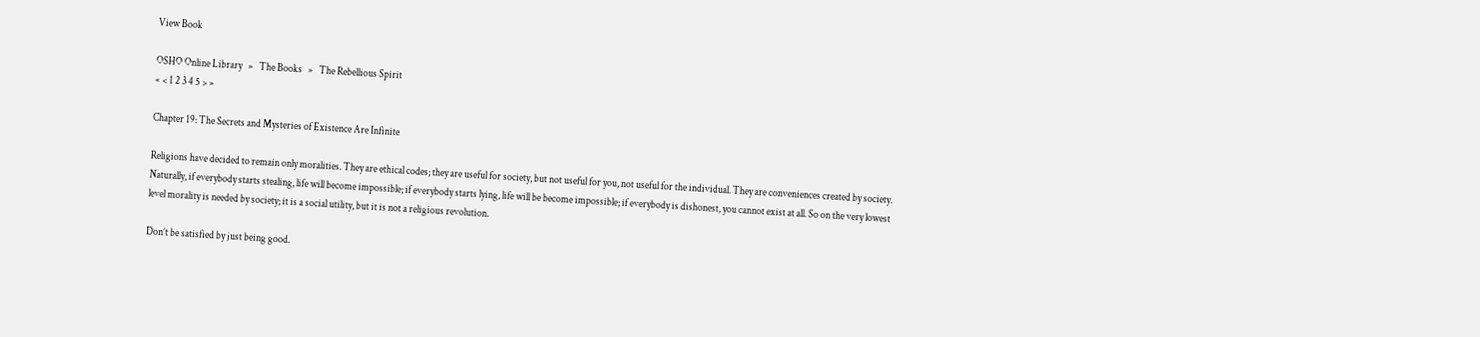View Book

OSHO Online Library   »   The Books   »   The Rebellious Spirit
« < 1 2 3 4 5 > »

Chapter 19: The Secrets and Mysteries of Existence Are Infinite

Religions have decided to remain only moralities. They are ethical codes; they are useful for society, but not useful for you, not useful for the individual. They are conveniences created by society. Naturally, if everybody starts stealing, life will become impossible; if everybody starts lying, life will be become impossible; if everybody is dishonest, you cannot exist at all. So on the very lowest level morality is needed by society; it is a social utility, but it is not a religious revolution.

Don’t be satisfied by just being good.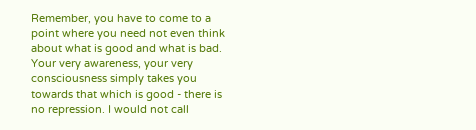Remember, you have to come to a point where you need not even think about what is good and what is bad. Your very awareness, your very consciousness simply takes you towards that which is good - there is no repression. I would not call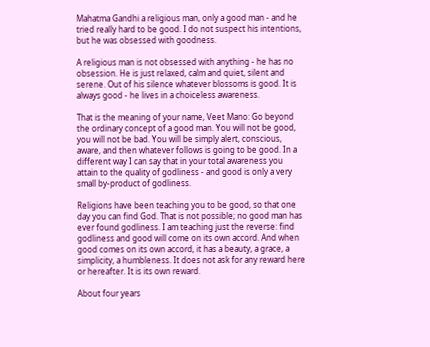Mahatma Gandhi a religious man, only a good man - and he tried really hard to be good. I do not suspect his intentions, but he was obsessed with goodness.

A religious man is not obsessed with anything - he has no obsession. He is just relaxed, calm and quiet, silent and serene. Out of his silence whatever blossoms is good. It is always good - he lives in a choiceless awareness.

That is the meaning of your name, Veet Mano: Go beyond the ordinary concept of a good man. You will not be good, you will not be bad. You will be simply alert, conscious, aware, and then whatever follows is going to be good. In a different way I can say that in your total awareness you attain to the quality of godliness - and good is only a very small by-product of godliness.

Religions have been teaching you to be good, so that one day you can find God. That is not possible; no good man has ever found godliness. I am teaching just the reverse: find godliness and good will come on its own accord. And when good comes on its own accord, it has a beauty, a grace, a simplicity, a humbleness. It does not ask for any reward here or hereafter. It is its own reward.

About four years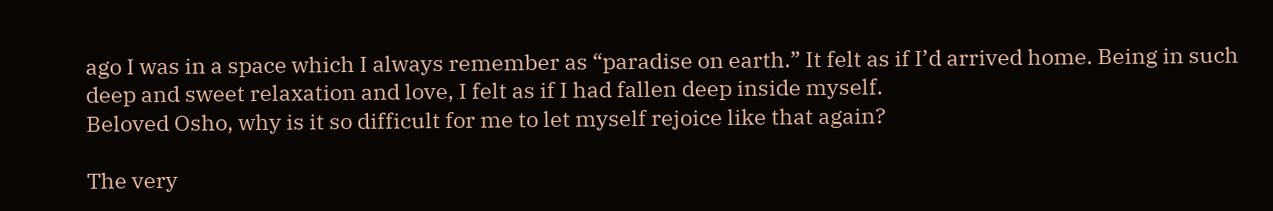ago I was in a space which I always remember as “paradise on earth.” It felt as if I’d arrived home. Being in such deep and sweet relaxation and love, I felt as if I had fallen deep inside myself.
Beloved Osho, why is it so difficult for me to let myself rejoice like that again?

The very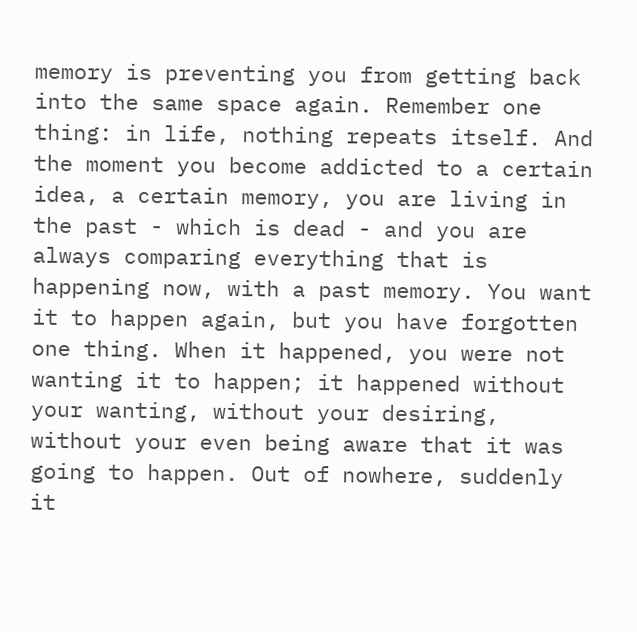memory is preventing you from getting back into the same space again. Remember one thing: in life, nothing repeats itself. And the moment you become addicted to a certain idea, a certain memory, you are living in the past - which is dead - and you are always comparing everything that is happening now, with a past memory. You want it to happen again, but you have forgotten one thing. When it happened, you were not wanting it to happen; it happened without your wanting, without your desiring, without your even being aware that it was going to happen. Out of nowhere, suddenly it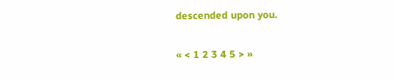descended upon you.

« < 1 2 3 4 5 > »